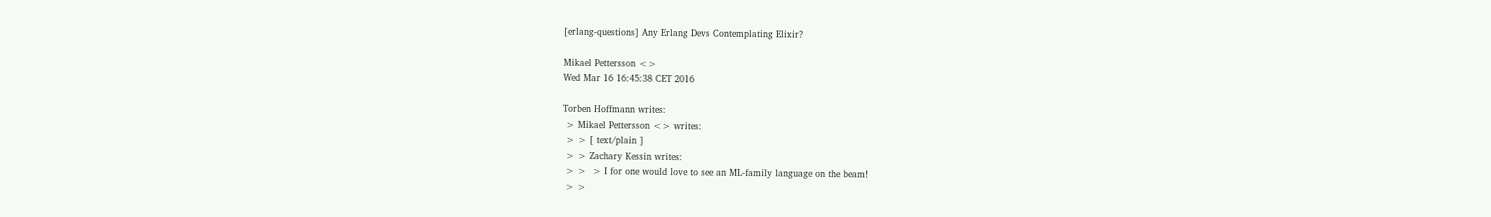[erlang-questions] Any Erlang Devs Contemplating Elixir?

Mikael Pettersson <>
Wed Mar 16 16:45:38 CET 2016

Torben Hoffmann writes:
 > Mikael Pettersson <> writes:
 > > [ text/plain ]
 > > Zachary Kessin writes:
 > >  > I for one would love to see an ML-family language on the beam!
 > >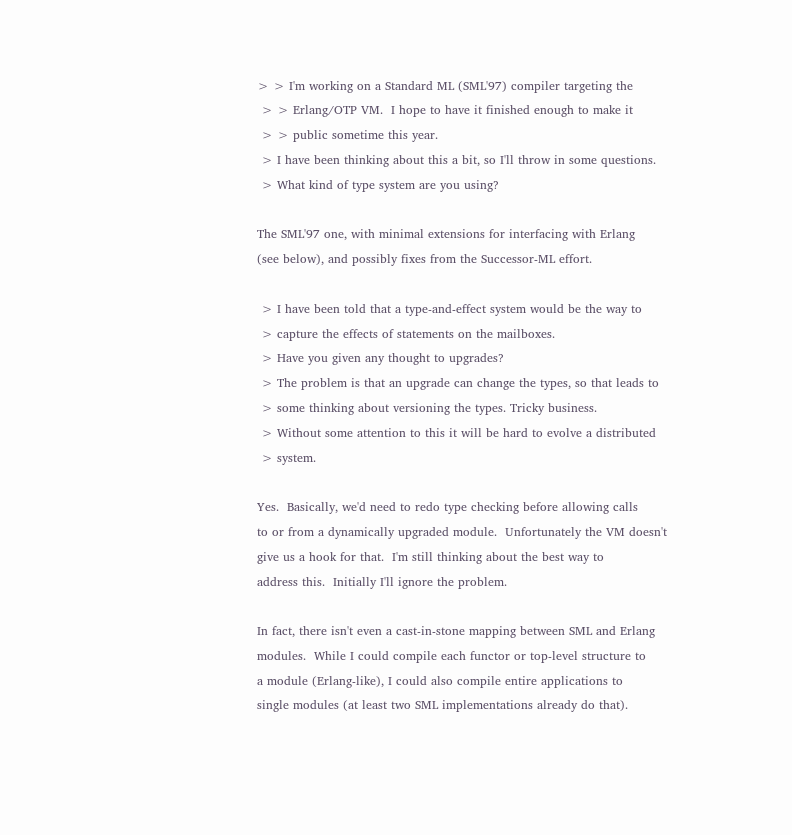> > I'm working on a Standard ML (SML'97) compiler targeting the
 > > Erlang/OTP VM.  I hope to have it finished enough to make it
 > > public sometime this year.
 > I have been thinking about this a bit, so I'll throw in some questions.
 > What kind of type system are you using?

The SML'97 one, with minimal extensions for interfacing with Erlang
(see below), and possibly fixes from the Successor-ML effort.

 > I have been told that a type-and-effect system would be the way to
 > capture the effects of statements on the mailboxes.
 > Have you given any thought to upgrades?
 > The problem is that an upgrade can change the types, so that leads to
 > some thinking about versioning the types. Tricky business.
 > Without some attention to this it will be hard to evolve a distributed
 > system.

Yes.  Basically, we'd need to redo type checking before allowing calls
to or from a dynamically upgraded module.  Unfortunately the VM doesn't
give us a hook for that.  I'm still thinking about the best way to
address this.  Initially I'll ignore the problem.

In fact, there isn't even a cast-in-stone mapping between SML and Erlang
modules.  While I could compile each functor or top-level structure to
a module (Erlang-like), I could also compile entire applications to
single modules (at least two SML implementations already do that).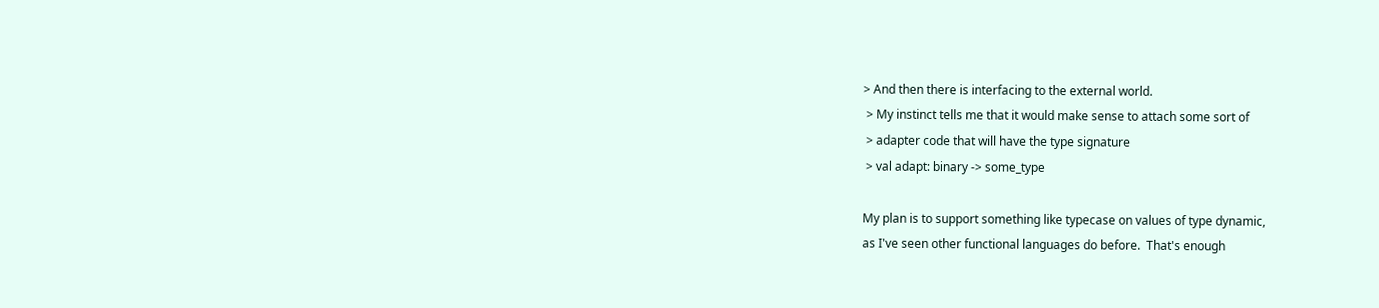> And then there is interfacing to the external world.
 > My instinct tells me that it would make sense to attach some sort of
 > adapter code that will have the type signature
 > val adapt: binary -> some_type

My plan is to support something like typecase on values of type dynamic,
as I've seen other functional languages do before.  That's enough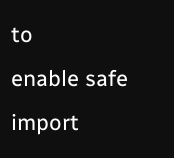to
enable safe import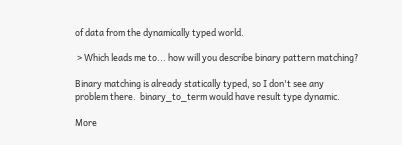of data from the dynamically typed world.

 > Which leads me to... how will you describe binary pattern matching?

Binary matching is already statically typed, so I don't see any
problem there.  binary_to_term would have result type dynamic.

More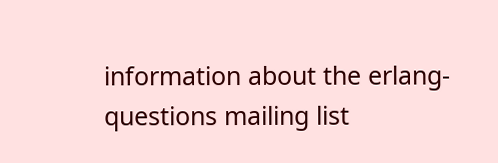information about the erlang-questions mailing list